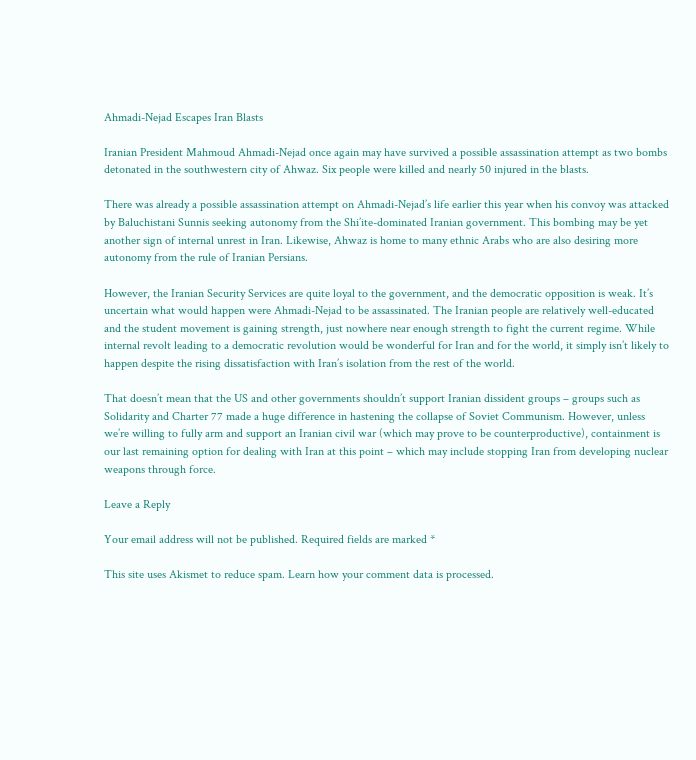Ahmadi-Nejad Escapes Iran Blasts

Iranian President Mahmoud Ahmadi-Nejad once again may have survived a possible assassination attempt as two bombs detonated in the southwestern city of Ahwaz. Six people were killed and nearly 50 injured in the blasts.

There was already a possible assassination attempt on Ahmadi-Nejad’s life earlier this year when his convoy was attacked by Baluchistani Sunnis seeking autonomy from the Shi’ite-dominated Iranian government. This bombing may be yet another sign of internal unrest in Iran. Likewise, Ahwaz is home to many ethnic Arabs who are also desiring more autonomy from the rule of Iranian Persians.

However, the Iranian Security Services are quite loyal to the government, and the democratic opposition is weak. It’s uncertain what would happen were Ahmadi-Nejad to be assassinated. The Iranian people are relatively well-educated and the student movement is gaining strength, just nowhere near enough strength to fight the current regime. While internal revolt leading to a democratic revolution would be wonderful for Iran and for the world, it simply isn’t likely to happen despite the rising dissatisfaction with Iran’s isolation from the rest of the world.

That doesn’t mean that the US and other governments shouldn’t support Iranian dissident groups – groups such as Solidarity and Charter 77 made a huge difference in hastening the collapse of Soviet Communism. However, unless we’re willing to fully arm and support an Iranian civil war (which may prove to be counterproductive), containment is our last remaining option for dealing with Iran at this point – which may include stopping Iran from developing nuclear weapons through force.

Leave a Reply

Your email address will not be published. Required fields are marked *

This site uses Akismet to reduce spam. Learn how your comment data is processed.